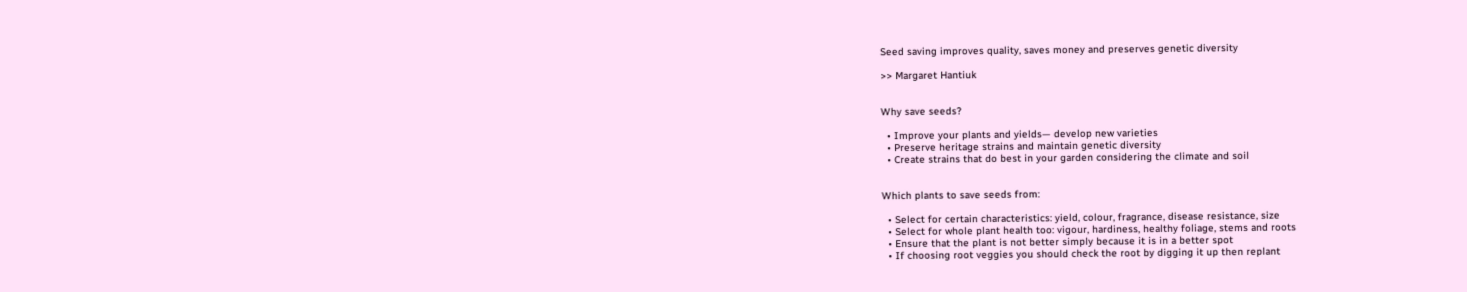Seed saving improves quality, saves money and preserves genetic diversity

>> Margaret Hantiuk


Why save seeds?

  • Improve your plants and yields— develop new varieties
  • Preserve heritage strains and maintain genetic diversity
  • Create strains that do best in your garden considering the climate and soil


Which plants to save seeds from:

  • Select for certain characteristics: yield, colour, fragrance, disease resistance, size
  • Select for whole plant health too: vigour, hardiness, healthy foliage, stems and roots
  • Ensure that the plant is not better simply because it is in a better spot
  • If choosing root veggies you should check the root by digging it up then replant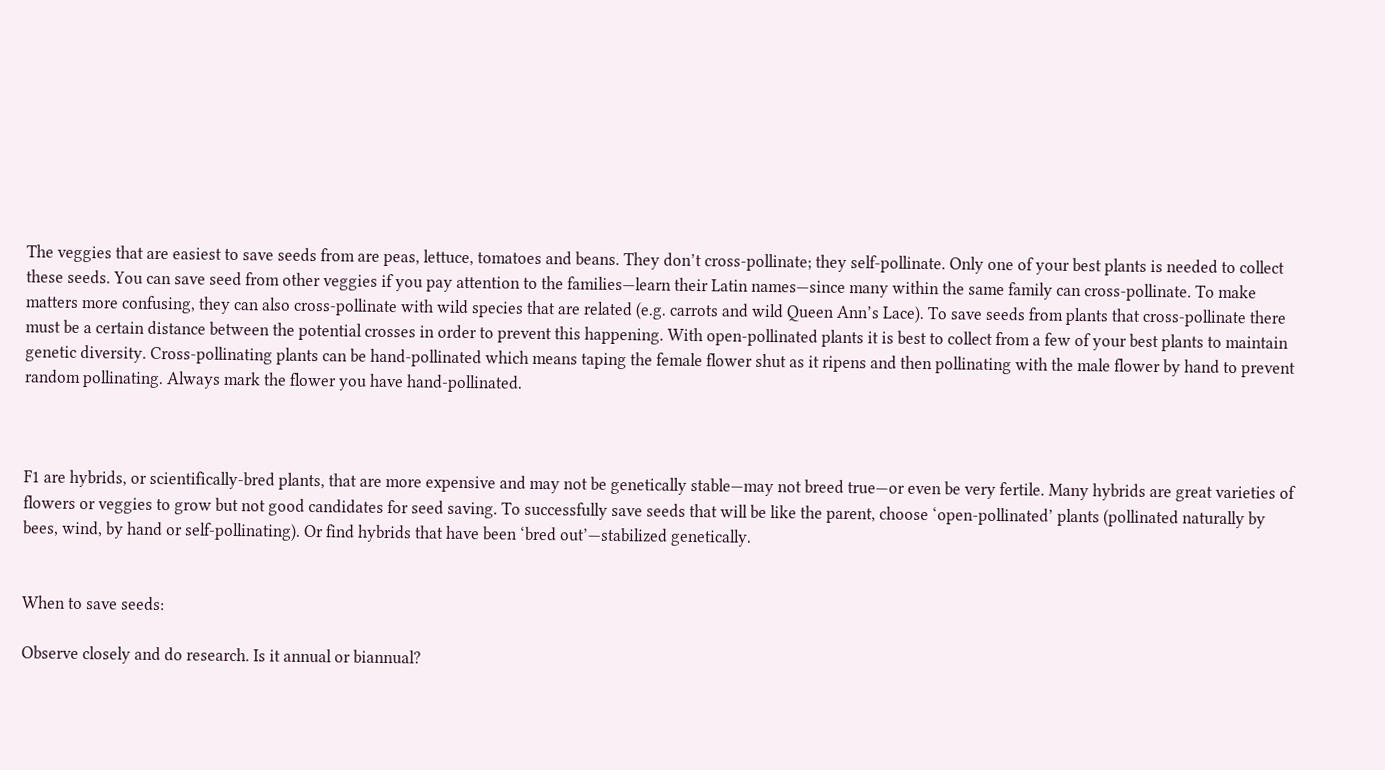The veggies that are easiest to save seeds from are peas, lettuce, tomatoes and beans. They don’t cross-pollinate; they self-pollinate. Only one of your best plants is needed to collect these seeds. You can save seed from other veggies if you pay attention to the families—learn their Latin names—since many within the same family can cross-pollinate. To make matters more confusing, they can also cross-pollinate with wild species that are related (e.g. carrots and wild Queen Ann’s Lace). To save seeds from plants that cross-pollinate there must be a certain distance between the potential crosses in order to prevent this happening. With open-pollinated plants it is best to collect from a few of your best plants to maintain genetic diversity. Cross-pollinating plants can be hand-pollinated which means taping the female flower shut as it ripens and then pollinating with the male flower by hand to prevent random pollinating. Always mark the flower you have hand-pollinated.



F1 are hybrids, or scientifically-bred plants, that are more expensive and may not be genetically stable—may not breed true—or even be very fertile. Many hybrids are great varieties of flowers or veggies to grow but not good candidates for seed saving. To successfully save seeds that will be like the parent, choose ‘open-pollinated’ plants (pollinated naturally by bees, wind, by hand or self-pollinating). Or find hybrids that have been ‘bred out’—stabilized genetically.


When to save seeds:

Observe closely and do research. Is it annual or biannual?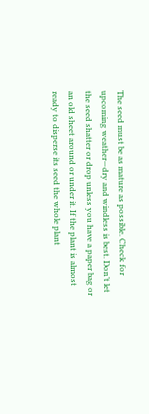The seed must be as mature as possible. Check for upcoming weather—dry and windless is best. Don’t let the seed shatter or drop unless you have a paper bag or an old sheet around or under it. If the plant is almost ready to disperse its seed the whole plant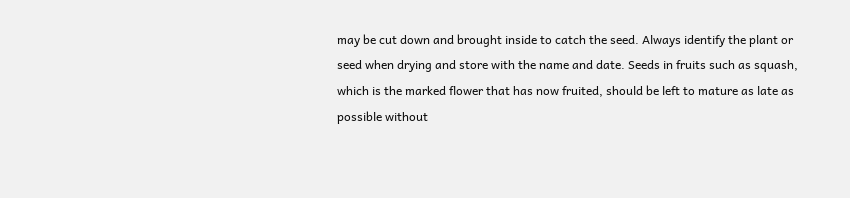may be cut down and brought inside to catch the seed. Always identify the plant or seed when drying and store with the name and date. Seeds in fruits such as squash, which is the marked flower that has now fruited, should be left to mature as late as possible without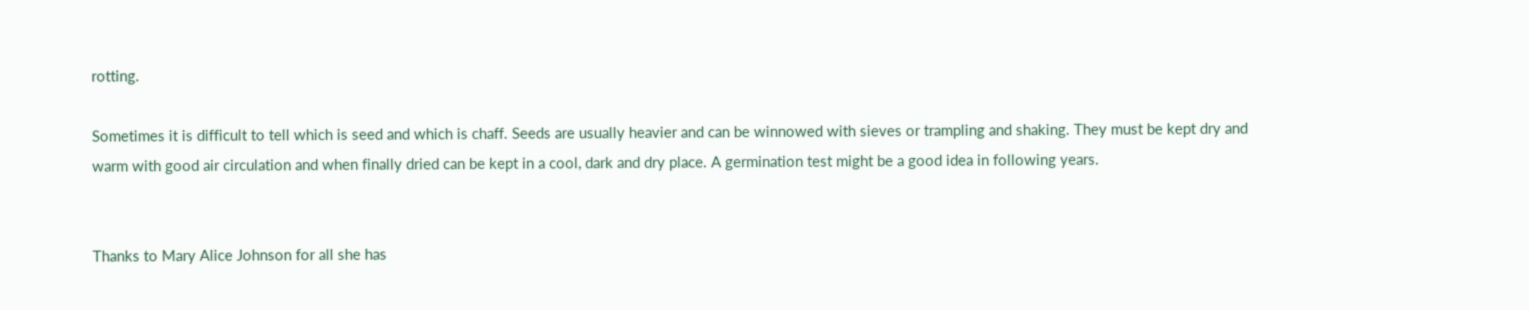rotting.

Sometimes it is difficult to tell which is seed and which is chaff. Seeds are usually heavier and can be winnowed with sieves or trampling and shaking. They must be kept dry and warm with good air circulation and when finally dried can be kept in a cool, dark and dry place. A germination test might be a good idea in following years.


Thanks to Mary Alice Johnson for all she has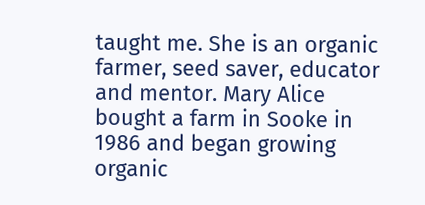taught me. She is an organic farmer, seed saver, educator and mentor. Mary Alice bought a farm in Sooke in 1986 and began growing organic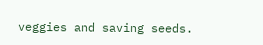veggies and saving seeds.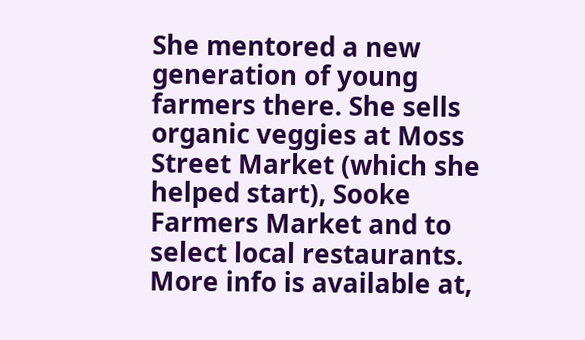She mentored a new generation of young farmers there. She sells organic veggies at Moss Street Market (which she helped start), Sooke Farmers Market and to select local restaurants. More info is available at,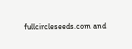fullcircleseeds.com and